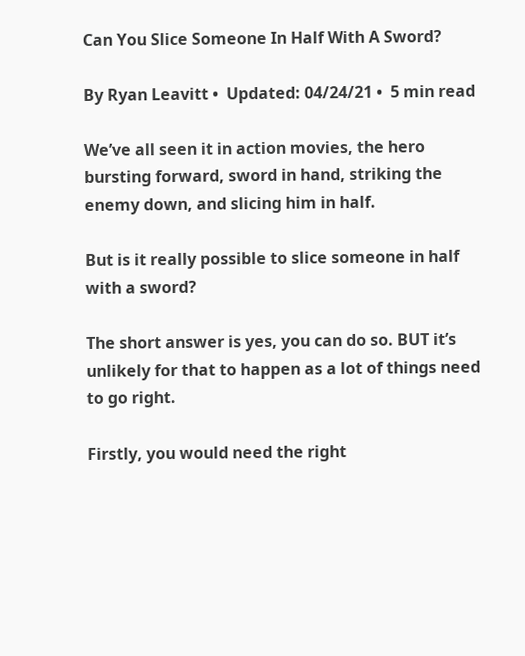Can You Slice Someone In Half With A Sword?

By Ryan Leavitt •  Updated: 04/24/21 •  5 min read

We’ve all seen it in action movies, the hero bursting forward, sword in hand, striking the enemy down, and slicing him in half.

But is it really possible to slice someone in half with a sword?

The short answer is yes, you can do so. BUT it’s unlikely for that to happen as a lot of things need to go right.

Firstly, you would need the right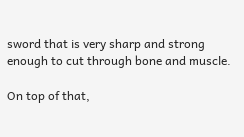sword that is very sharp and strong enough to cut through bone and muscle.

On top of that,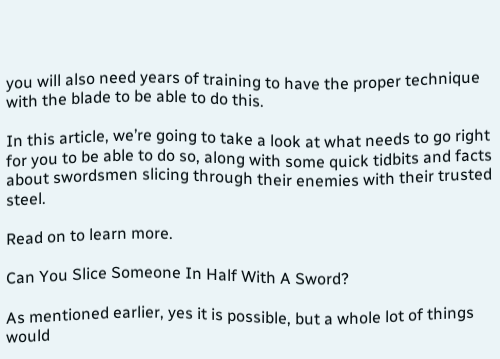you will also need years of training to have the proper technique with the blade to be able to do this.

In this article, we’re going to take a look at what needs to go right for you to be able to do so, along with some quick tidbits and facts about swordsmen slicing through their enemies with their trusted steel.

Read on to learn more.

Can You Slice Someone In Half With A Sword?

As mentioned earlier, yes it is possible, but a whole lot of things would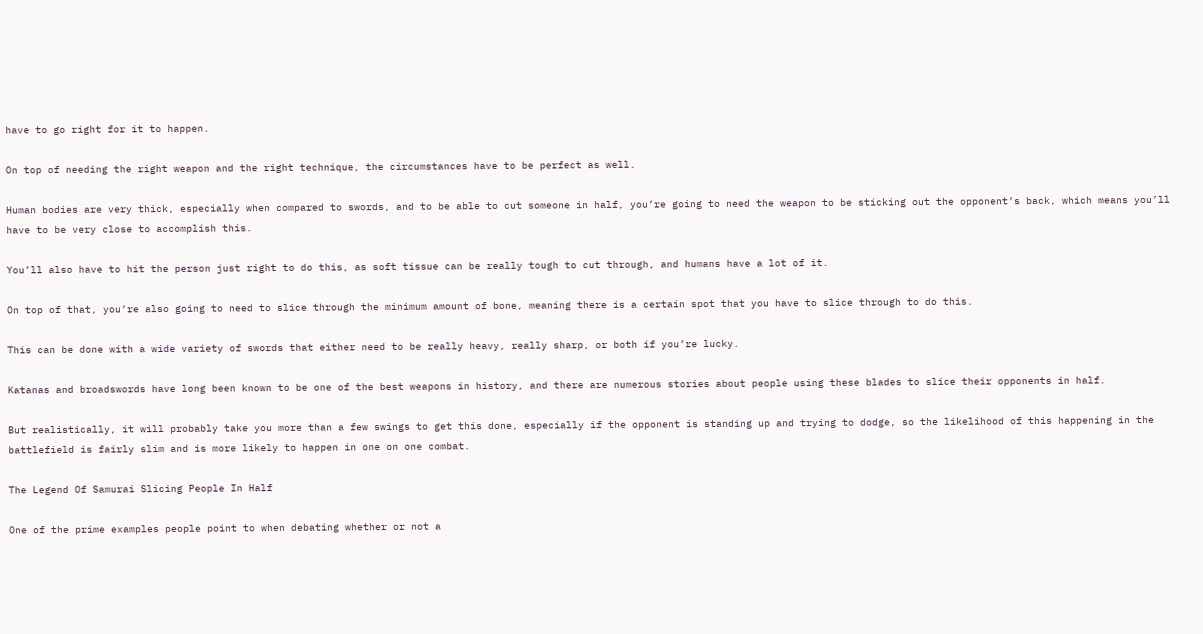have to go right for it to happen.

On top of needing the right weapon and the right technique, the circumstances have to be perfect as well.

Human bodies are very thick, especially when compared to swords, and to be able to cut someone in half, you’re going to need the weapon to be sticking out the opponent’s back, which means you’ll have to be very close to accomplish this.

You’ll also have to hit the person just right to do this, as soft tissue can be really tough to cut through, and humans have a lot of it.

On top of that, you’re also going to need to slice through the minimum amount of bone, meaning there is a certain spot that you have to slice through to do this.

This can be done with a wide variety of swords that either need to be really heavy, really sharp, or both if you’re lucky.

Katanas and broadswords have long been known to be one of the best weapons in history, and there are numerous stories about people using these blades to slice their opponents in half.

But realistically, it will probably take you more than a few swings to get this done, especially if the opponent is standing up and trying to dodge, so the likelihood of this happening in the battlefield is fairly slim and is more likely to happen in one on one combat.

The Legend Of Samurai Slicing People In Half

One of the prime examples people point to when debating whether or not a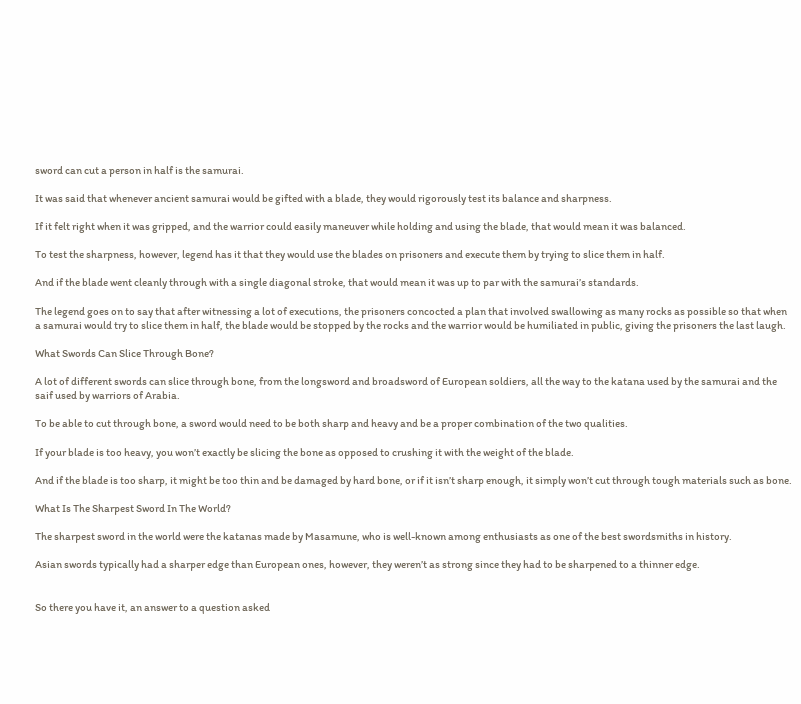sword can cut a person in half is the samurai.

It was said that whenever ancient samurai would be gifted with a blade, they would rigorously test its balance and sharpness.

If it felt right when it was gripped, and the warrior could easily maneuver while holding and using the blade, that would mean it was balanced.

To test the sharpness, however, legend has it that they would use the blades on prisoners and execute them by trying to slice them in half.

And if the blade went cleanly through with a single diagonal stroke, that would mean it was up to par with the samurai’s standards.

The legend goes on to say that after witnessing a lot of executions, the prisoners concocted a plan that involved swallowing as many rocks as possible so that when a samurai would try to slice them in half, the blade would be stopped by the rocks and the warrior would be humiliated in public, giving the prisoners the last laugh.

What Swords Can Slice Through Bone?

A lot of different swords can slice through bone, from the longsword and broadsword of European soldiers, all the way to the katana used by the samurai and the saif used by warriors of Arabia.

To be able to cut through bone, a sword would need to be both sharp and heavy and be a proper combination of the two qualities.

If your blade is too heavy, you won’t exactly be slicing the bone as opposed to crushing it with the weight of the blade.

And if the blade is too sharp, it might be too thin and be damaged by hard bone, or if it isn’t sharp enough, it simply won’t cut through tough materials such as bone.

What Is The Sharpest Sword In The World?

The sharpest sword in the world were the katanas made by Masamune, who is well-known among enthusiasts as one of the best swordsmiths in history.

Asian swords typically had a sharper edge than European ones, however, they weren’t as strong since they had to be sharpened to a thinner edge.


So there you have it, an answer to a question asked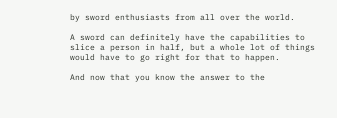by sword enthusiasts from all over the world.

A sword can definitely have the capabilities to slice a person in half, but a whole lot of things would have to go right for that to happen.

And now that you know the answer to the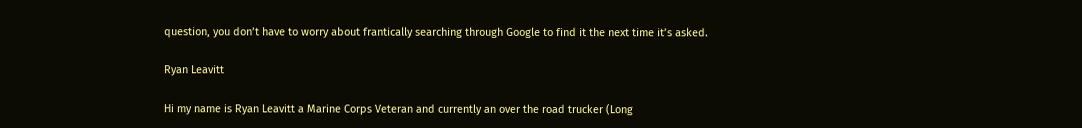question, you don’t have to worry about frantically searching through Google to find it the next time it’s asked.

Ryan Leavitt

Hi my name is Ryan Leavitt a Marine Corps Veteran and currently an over the road trucker (Long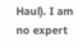Haul). I am no expert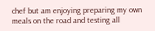chef but am enjoying preparing my own meals on the road and testing all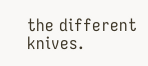the different knives.